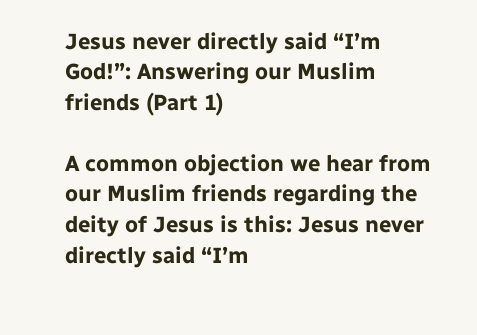Jesus never directly said “I’m God!”: Answering our Muslim friends (Part 1)

A common objection we hear from our Muslim friends regarding the deity of Jesus is this: Jesus never directly said “I’m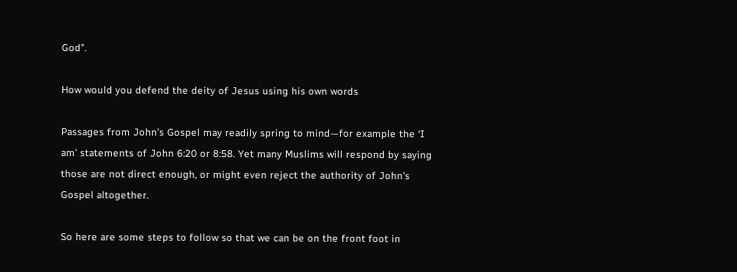God”.

How would you defend the deity of Jesus using his own words

Passages from John’s Gospel may readily spring to mind—for example the ‘I am’ statements of John 6:20 or 8:58. Yet many Muslims will respond by saying those are not direct enough, or might even reject the authority of John’s Gospel altogether.

So here are some steps to follow so that we can be on the front foot in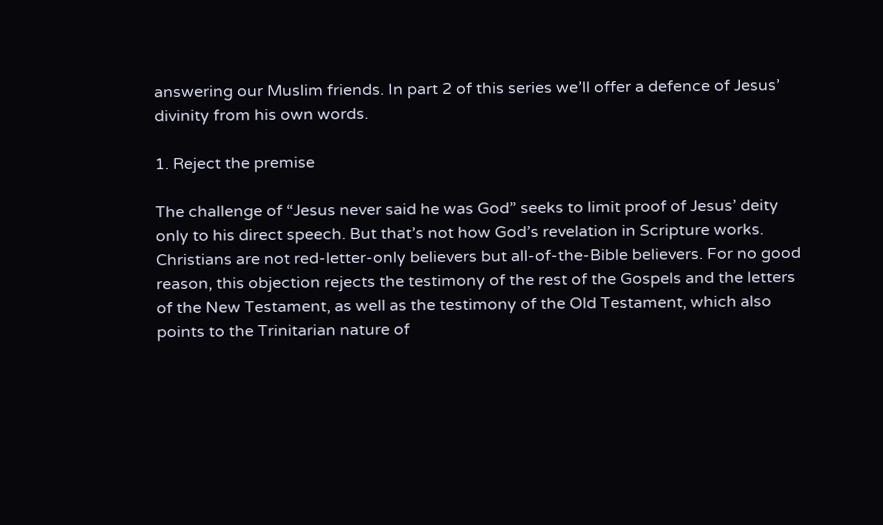answering our Muslim friends. In part 2 of this series we’ll offer a defence of Jesus’ divinity from his own words.

1. Reject the premise

The challenge of “Jesus never said he was God” seeks to limit proof of Jesus’ deity only to his direct speech. But that’s not how God’s revelation in Scripture works. Christians are not red-letter-only believers but all-of-the-Bible believers. For no good reason, this objection rejects the testimony of the rest of the Gospels and the letters of the New Testament, as well as the testimony of the Old Testament, which also points to the Trinitarian nature of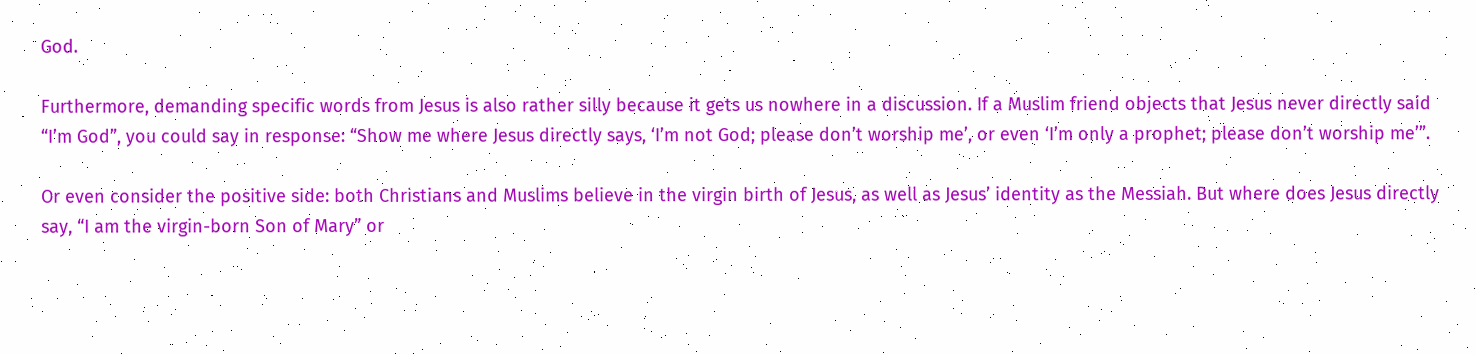God.

Furthermore, demanding specific words from Jesus is also rather silly because it gets us nowhere in a discussion. If a Muslim friend objects that Jesus never directly said “I’m God”, you could say in response: “Show me where Jesus directly says, ‘I’m not God; please don’t worship me’, or even ‘I’m only a prophet; please don’t worship me’”.

Or even consider the positive side: both Christians and Muslims believe in the virgin birth of Jesus, as well as Jesus’ identity as the Messiah. But where does Jesus directly say, “I am the virgin-born Son of Mary” or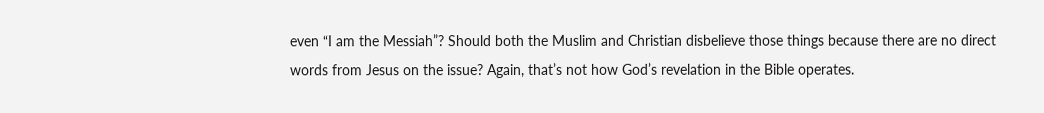even “I am the Messiah”? Should both the Muslim and Christian disbelieve those things because there are no direct words from Jesus on the issue? Again, that’s not how God’s revelation in the Bible operates.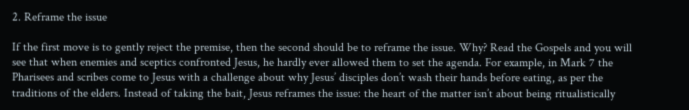2. Reframe the issue

If the first move is to gently reject the premise, then the second should be to reframe the issue. Why? Read the Gospels and you will see that when enemies and sceptics confronted Jesus, he hardly ever allowed them to set the agenda. For example, in Mark 7 the Pharisees and scribes come to Jesus with a challenge about why Jesus’ disciples don’t wash their hands before eating, as per the traditions of the elders. Instead of taking the bait, Jesus reframes the issue: the heart of the matter isn’t about being ritualistically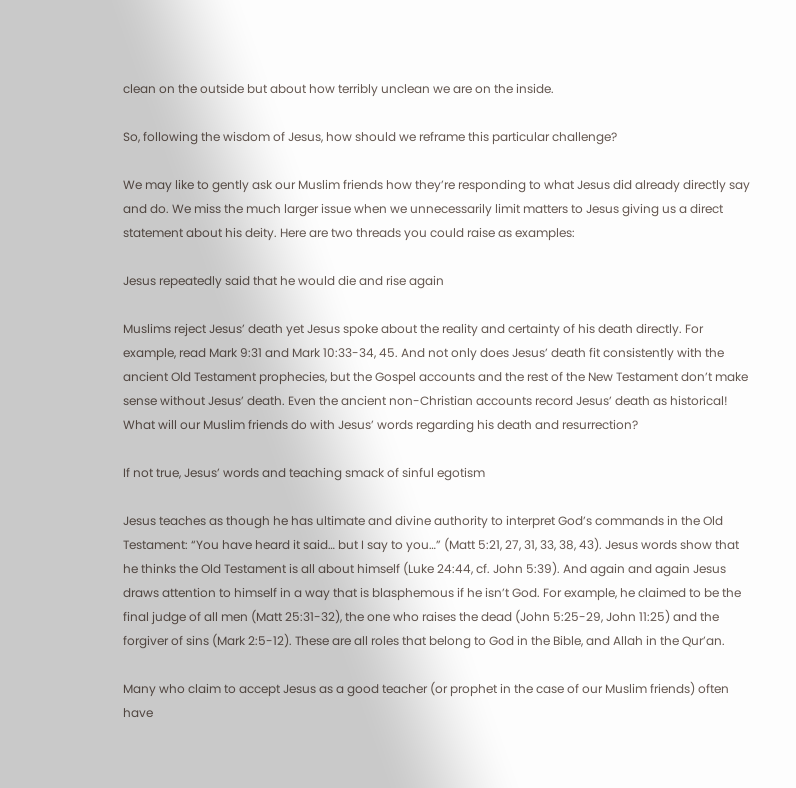clean on the outside but about how terribly unclean we are on the inside.

So, following the wisdom of Jesus, how should we reframe this particular challenge?

We may like to gently ask our Muslim friends how they’re responding to what Jesus did already directly say and do. We miss the much larger issue when we unnecessarily limit matters to Jesus giving us a direct statement about his deity. Here are two threads you could raise as examples:

Jesus repeatedly said that he would die and rise again

Muslims reject Jesus’ death yet Jesus spoke about the reality and certainty of his death directly. For example, read Mark 9:31 and Mark 10:33-34, 45. And not only does Jesus’ death fit consistently with the ancient Old Testament prophecies, but the Gospel accounts and the rest of the New Testament don’t make sense without Jesus’ death. Even the ancient non-Christian accounts record Jesus’ death as historical! What will our Muslim friends do with Jesus’ words regarding his death and resurrection?

If not true, Jesus’ words and teaching smack of sinful egotism

Jesus teaches as though he has ultimate and divine authority to interpret God’s commands in the Old Testament: “You have heard it said… but I say to you…” (Matt 5:21, 27, 31, 33, 38, 43). Jesus words show that he thinks the Old Testament is all about himself (Luke 24:44, cf. John 5:39). And again and again Jesus draws attention to himself in a way that is blasphemous if he isn’t God. For example, he claimed to be the final judge of all men (Matt 25:31-32), the one who raises the dead (John 5:25-29, John 11:25) and the forgiver of sins (Mark 2:5-12). These are all roles that belong to God in the Bible, and Allah in the Qur’an.

Many who claim to accept Jesus as a good teacher (or prophet in the case of our Muslim friends) often have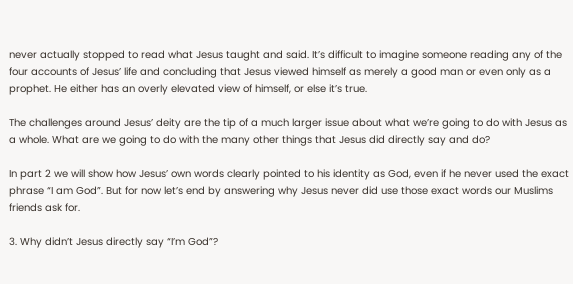never actually stopped to read what Jesus taught and said. It’s difficult to imagine someone reading any of the four accounts of Jesus’ life and concluding that Jesus viewed himself as merely a good man or even only as a prophet. He either has an overly elevated view of himself, or else it’s true.

The challenges around Jesus’ deity are the tip of a much larger issue about what we’re going to do with Jesus as a whole. What are we going to do with the many other things that Jesus did directly say and do?

In part 2 we will show how Jesus’ own words clearly pointed to his identity as God, even if he never used the exact phrase “I am God”. But for now let’s end by answering why Jesus never did use those exact words our Muslims friends ask for.

3. Why didn’t Jesus directly say “I’m God”?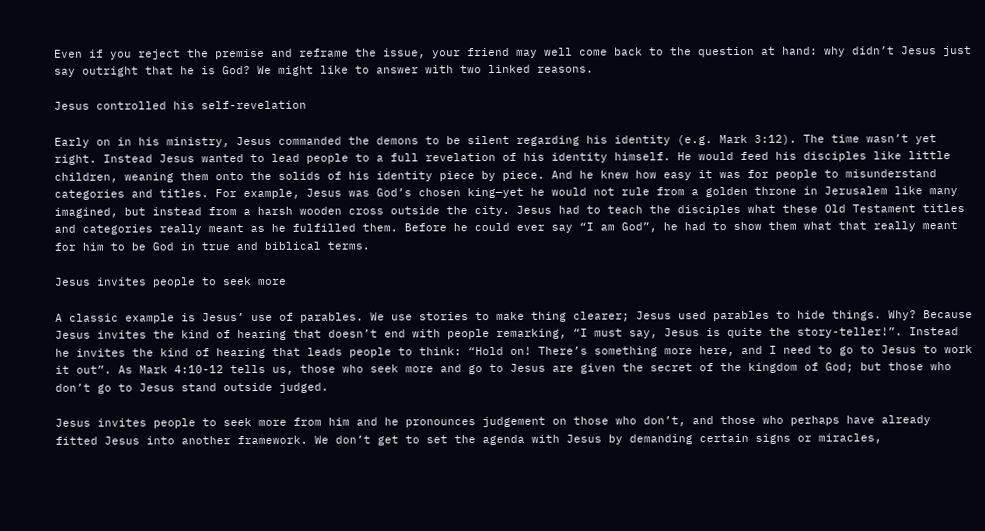Even if you reject the premise and reframe the issue, your friend may well come back to the question at hand: why didn’t Jesus just say outright that he is God? We might like to answer with two linked reasons.

Jesus controlled his self-revelation

Early on in his ministry, Jesus commanded the demons to be silent regarding his identity (e.g. Mark 3:12). The time wasn’t yet right. Instead Jesus wanted to lead people to a full revelation of his identity himself. He would feed his disciples like little children, weaning them onto the solids of his identity piece by piece. And he knew how easy it was for people to misunderstand categories and titles. For example, Jesus was God’s chosen king—yet he would not rule from a golden throne in Jerusalem like many imagined, but instead from a harsh wooden cross outside the city. Jesus had to teach the disciples what these Old Testament titles and categories really meant as he fulfilled them. Before he could ever say “I am God”, he had to show them what that really meant for him to be God in true and biblical terms.

Jesus invites people to seek more

A classic example is Jesus’ use of parables. We use stories to make thing clearer; Jesus used parables to hide things. Why? Because Jesus invites the kind of hearing that doesn’t end with people remarking, “I must say, Jesus is quite the story-teller!”. Instead he invites the kind of hearing that leads people to think: “Hold on! There’s something more here, and I need to go to Jesus to work it out”. As Mark 4:10-12 tells us, those who seek more and go to Jesus are given the secret of the kingdom of God; but those who don’t go to Jesus stand outside judged.

Jesus invites people to seek more from him and he pronounces judgement on those who don’t, and those who perhaps have already fitted Jesus into another framework. We don’t get to set the agenda with Jesus by demanding certain signs or miracles,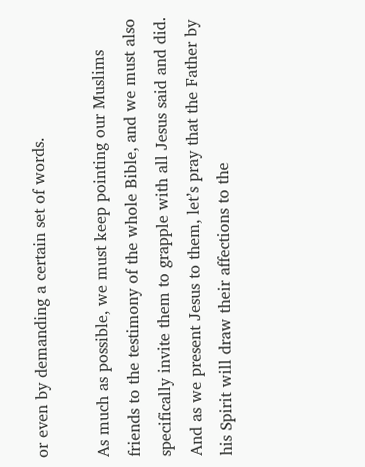or even by demanding a certain set of words.

As much as possible, we must keep pointing our Muslims friends to the testimony of the whole Bible, and we must also specifically invite them to grapple with all Jesus said and did. And as we present Jesus to them, let’s pray that the Father by his Spirit will draw their affections to the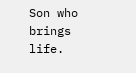Son who brings life.